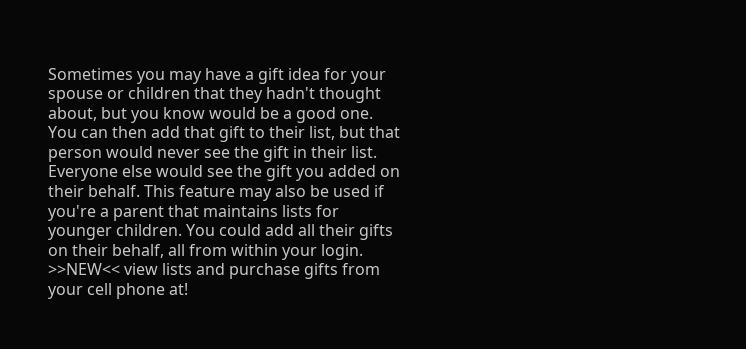Sometimes you may have a gift idea for your spouse or children that they hadn't thought about, but you know would be a good one. You can then add that gift to their list, but that person would never see the gift in their list. Everyone else would see the gift you added on their behalf. This feature may also be used if you're a parent that maintains lists for younger children. You could add all their gifts on their behalf, all from within your login.
>>NEW<< view lists and purchase gifts from your cell phone at!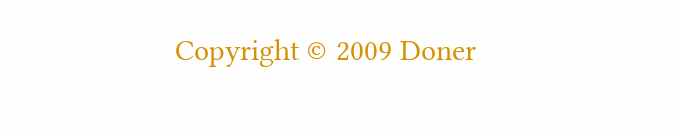Copyright © 2009 Doner